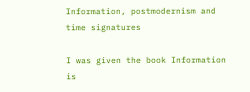Information, postmodernism and time signatures

I was given the book Information is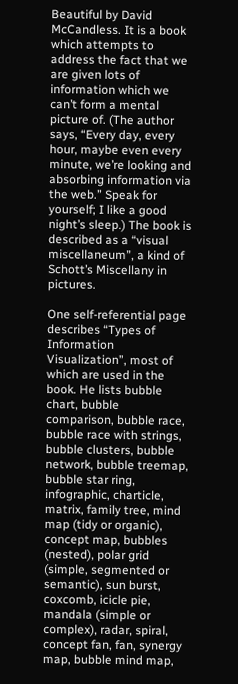Beautiful by David McCandless. It is a book which attempts to address the fact that we are given lots of information which we can’t form a mental picture of. (The author says, “Every day, every hour, maybe even every minute, we’re looking and absorbing information via the web.” Speak for yourself; I like a good night’s sleep.) The book is described as a “visual miscellaneum”, a kind of Schott’s Miscellany in pictures.

One self-referential page describes “Types of Information Visualization”, most of which are used in the book. He lists bubble chart, bubble comparison, bubble race, bubble race with strings, bubble clusters, bubble network, bubble treemap, bubble star ring, infographic, charticle, matrix, family tree, mind map (tidy or organic), concept map, bubbles (nested), polar grid (simple, segmented or semantic), sun burst, coxcomb, icicle pie, mandala (simple or complex), radar, spiral, concept fan, fan, synergy map, bubble mind map,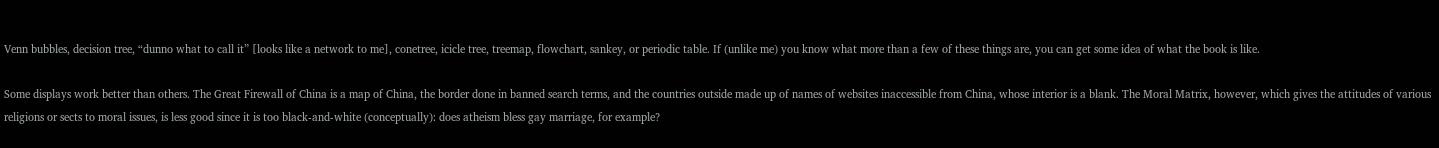Venn bubbles, decision tree, “dunno what to call it” [looks like a network to me], conetree, icicle tree, treemap, flowchart, sankey, or periodic table. If (unlike me) you know what more than a few of these things are, you can get some idea of what the book is like.

Some displays work better than others. The Great Firewall of China is a map of China, the border done in banned search terms, and the countries outside made up of names of websites inaccessible from China, whose interior is a blank. The Moral Matrix, however, which gives the attitudes of various religions or sects to moral issues, is less good since it is too black-and-white (conceptually): does atheism bless gay marriage, for example?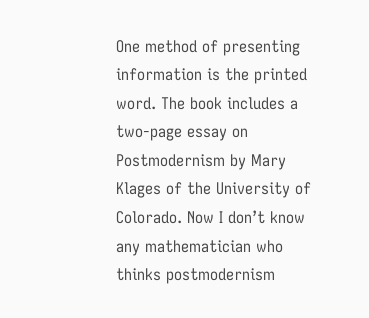One method of presenting information is the printed word. The book includes a two-page essay on Postmodernism by Mary Klages of the University of Colorado. Now I don’t know any mathematician who thinks postmodernism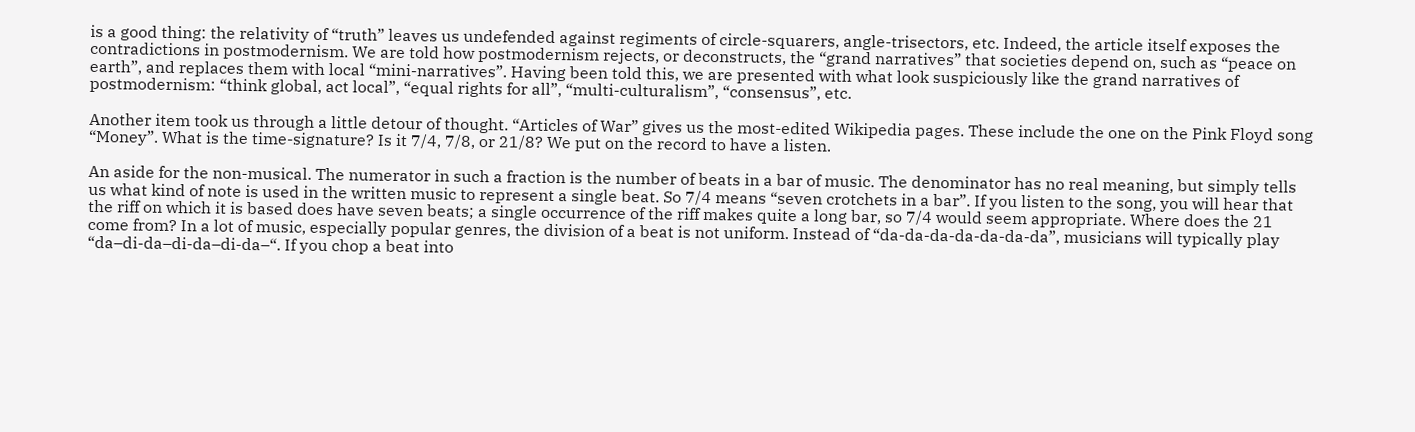is a good thing: the relativity of “truth” leaves us undefended against regiments of circle-squarers, angle-trisectors, etc. Indeed, the article itself exposes the contradictions in postmodernism. We are told how postmodernism rejects, or deconstructs, the “grand narratives” that societies depend on, such as “peace on earth”, and replaces them with local “mini-narratives”. Having been told this, we are presented with what look suspiciously like the grand narratives of postmodernism: “think global, act local”, “equal rights for all”, “multi-culturalism”, “consensus”, etc.

Another item took us through a little detour of thought. “Articles of War” gives us the most-edited Wikipedia pages. These include the one on the Pink Floyd song “Money”. What is the time-signature? Is it 7/4, 7/8, or 21/8? We put on the record to have a listen.

An aside for the non-musical. The numerator in such a fraction is the number of beats in a bar of music. The denominator has no real meaning, but simply tells us what kind of note is used in the written music to represent a single beat. So 7/4 means “seven crotchets in a bar”. If you listen to the song, you will hear that the riff on which it is based does have seven beats; a single occurrence of the riff makes quite a long bar, so 7/4 would seem appropriate. Where does the 21 come from? In a lot of music, especially popular genres, the division of a beat is not uniform. Instead of “da-da-da-da-da-da-da”, musicians will typically play “da–di-da–di-da–di-da–“. If you chop a beat into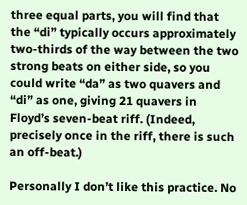three equal parts, you will find that the “di” typically occurs approximately two-thirds of the way between the two strong beats on either side, so you could write “da” as two quavers and “di” as one, giving 21 quavers in Floyd’s seven-beat riff. (Indeed, precisely once in the riff, there is such an off-beat.)

Personally I don’t like this practice. No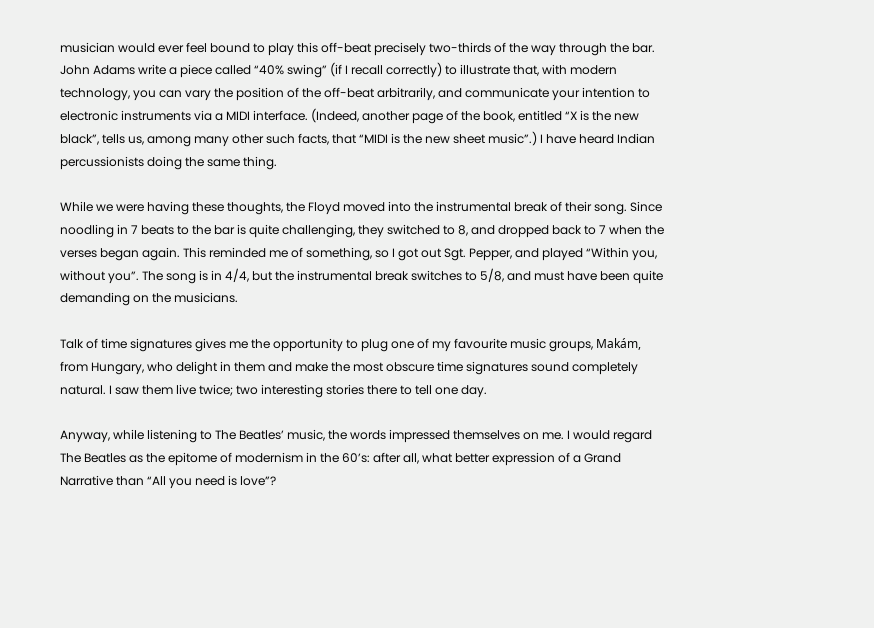musician would ever feel bound to play this off-beat precisely two-thirds of the way through the bar. John Adams write a piece called “40% swing” (if I recall correctly) to illustrate that, with modern technology, you can vary the position of the off-beat arbitrarily, and communicate your intention to electronic instruments via a MIDI interface. (Indeed, another page of the book, entitled “X is the new black”, tells us, among many other such facts, that “MIDI is the new sheet music”.) I have heard Indian percussionists doing the same thing.

While we were having these thoughts, the Floyd moved into the instrumental break of their song. Since noodling in 7 beats to the bar is quite challenging, they switched to 8, and dropped back to 7 when the verses began again. This reminded me of something, so I got out Sgt. Pepper, and played “Within you, without you”. The song is in 4/4, but the instrumental break switches to 5/8, and must have been quite demanding on the musicians.

Talk of time signatures gives me the opportunity to plug one of my favourite music groups, Makám, from Hungary, who delight in them and make the most obscure time signatures sound completely natural. I saw them live twice; two interesting stories there to tell one day.

Anyway, while listening to The Beatles’ music, the words impressed themselves on me. I would regard The Beatles as the epitome of modernism in the 60’s: after all, what better expression of a Grand Narrative than “All you need is love”?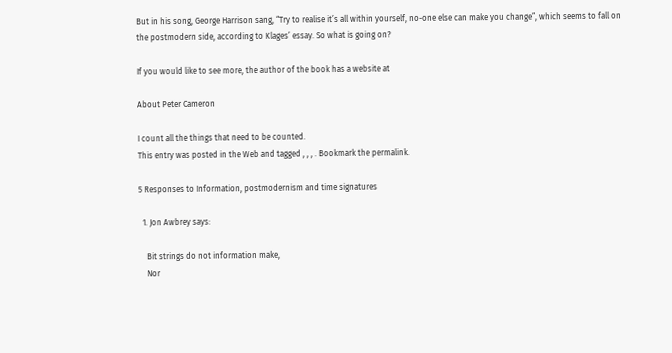But in his song, George Harrison sang, “Try to realise it’s all within yourself, no-one else can make you change”, which seems to fall on the postmodern side, according to Klages’ essay. So what is going on?

If you would like to see more, the author of the book has a website at

About Peter Cameron

I count all the things that need to be counted.
This entry was posted in the Web and tagged , , , . Bookmark the permalink.

5 Responses to Information, postmodernism and time signatures

  1. Jon Awbrey says:

    Bit strings do not information make,
    Nor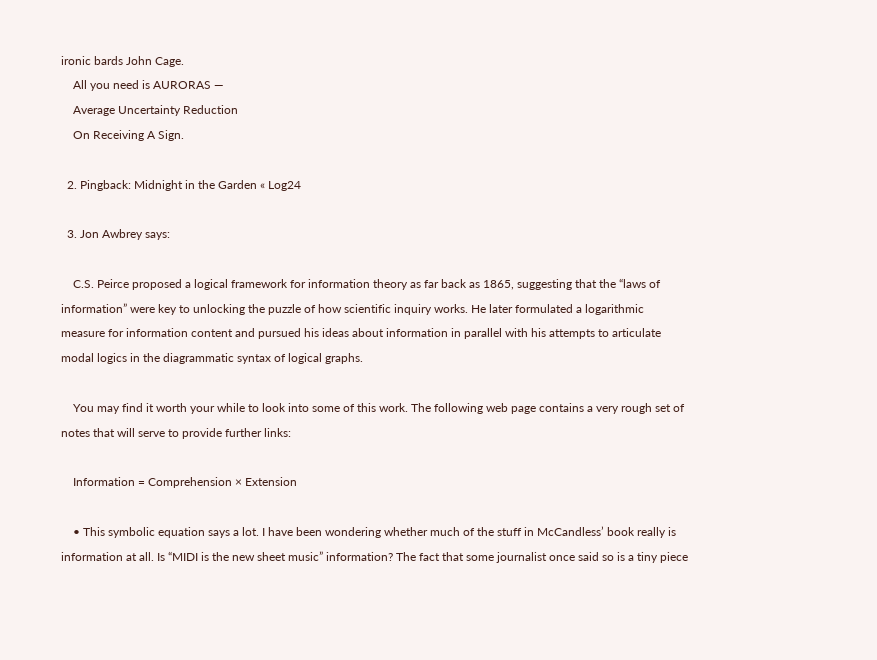ironic bards John Cage.
    All you need is AURORAS —
    Average Uncertainty Reduction
    On Receiving A Sign.

  2. Pingback: Midnight in the Garden « Log24

  3. Jon Awbrey says:

    C.S. Peirce proposed a logical framework for information theory as far back as 1865, suggesting that the “laws of information” were key to unlocking the puzzle of how scientific inquiry works. He later formulated a logarithmic measure for information content and pursued his ideas about information in parallel with his attempts to articulate modal logics in the diagrammatic syntax of logical graphs.

    You may find it worth your while to look into some of this work. The following web page contains a very rough set of notes that will serve to provide further links:

    Information = Comprehension × Extension

    • This symbolic equation says a lot. I have been wondering whether much of the stuff in McCandless’ book really is information at all. Is “MIDI is the new sheet music” information? The fact that some journalist once said so is a tiny piece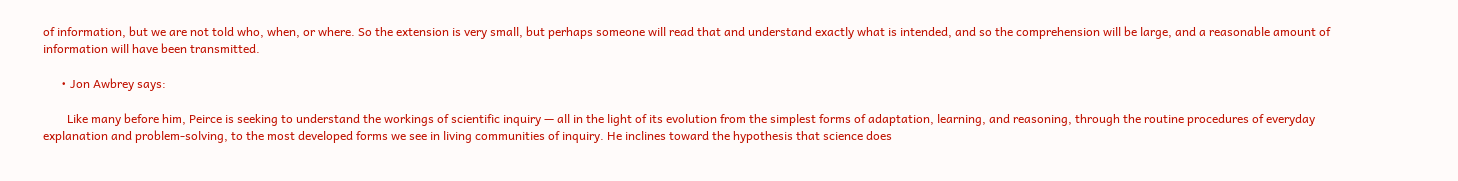of information, but we are not told who, when, or where. So the extension is very small, but perhaps someone will read that and understand exactly what is intended, and so the comprehension will be large, and a reasonable amount of information will have been transmitted.

      • Jon Awbrey says:

        Like many before him, Peirce is seeking to understand the workings of scientific inquiry — all in the light of its evolution from the simplest forms of adaptation, learning, and reasoning, through the routine procedures of everyday explanation and problem-solving, to the most developed forms we see in living communities of inquiry. He inclines toward the hypothesis that science does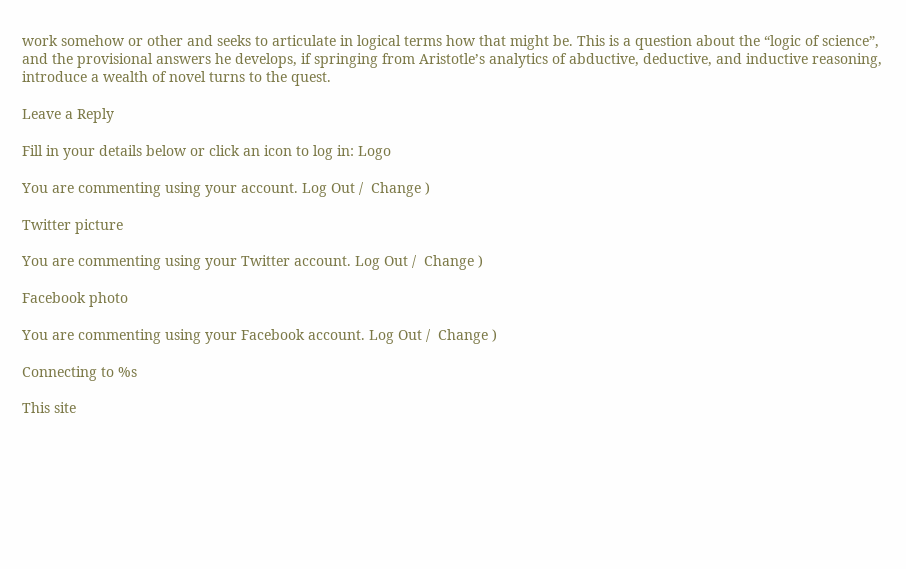work somehow or other and seeks to articulate in logical terms how that might be. This is a question about the “logic of science”, and the provisional answers he develops, if springing from Aristotle’s analytics of abductive, deductive, and inductive reasoning, introduce a wealth of novel turns to the quest.

Leave a Reply

Fill in your details below or click an icon to log in: Logo

You are commenting using your account. Log Out /  Change )

Twitter picture

You are commenting using your Twitter account. Log Out /  Change )

Facebook photo

You are commenting using your Facebook account. Log Out /  Change )

Connecting to %s

This site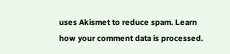uses Akismet to reduce spam. Learn how your comment data is processed.